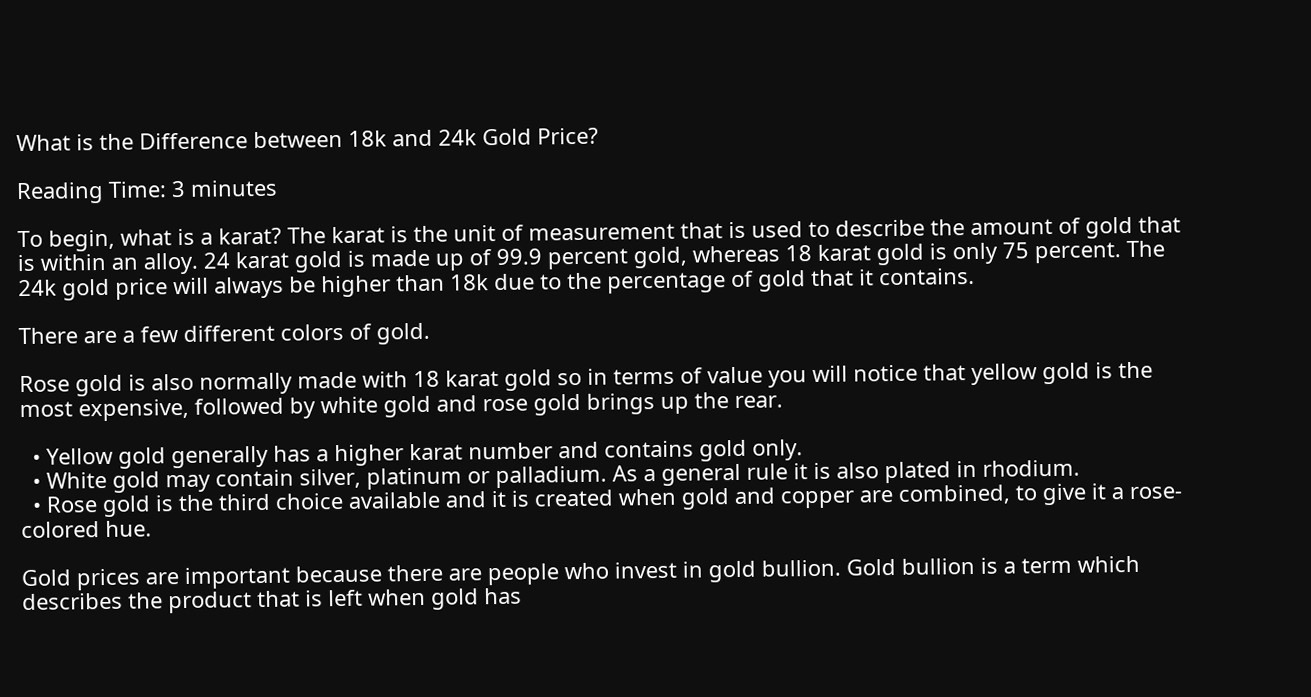What is the Difference between 18k and 24k Gold Price?

Reading Time: 3 minutes

To begin, what is a karat? The karat is the unit of measurement that is used to describe the amount of gold that is within an alloy. 24 karat gold is made up of 99.9 percent gold, whereas 18 karat gold is only 75 percent. The 24k gold price will always be higher than 18k due to the percentage of gold that it contains.

There are a few different colors of gold.

Rose gold is also normally made with 18 karat gold so in terms of value you will notice that yellow gold is the most expensive, followed by white gold and rose gold brings up the rear.

  • Yellow gold generally has a higher karat number and contains gold only.
  • White gold may contain silver, platinum or palladium. As a general rule it is also plated in rhodium.
  • Rose gold is the third choice available and it is created when gold and copper are combined, to give it a rose-colored hue.

Gold prices are important because there are people who invest in gold bullion. Gold bullion is a term which describes the product that is left when gold has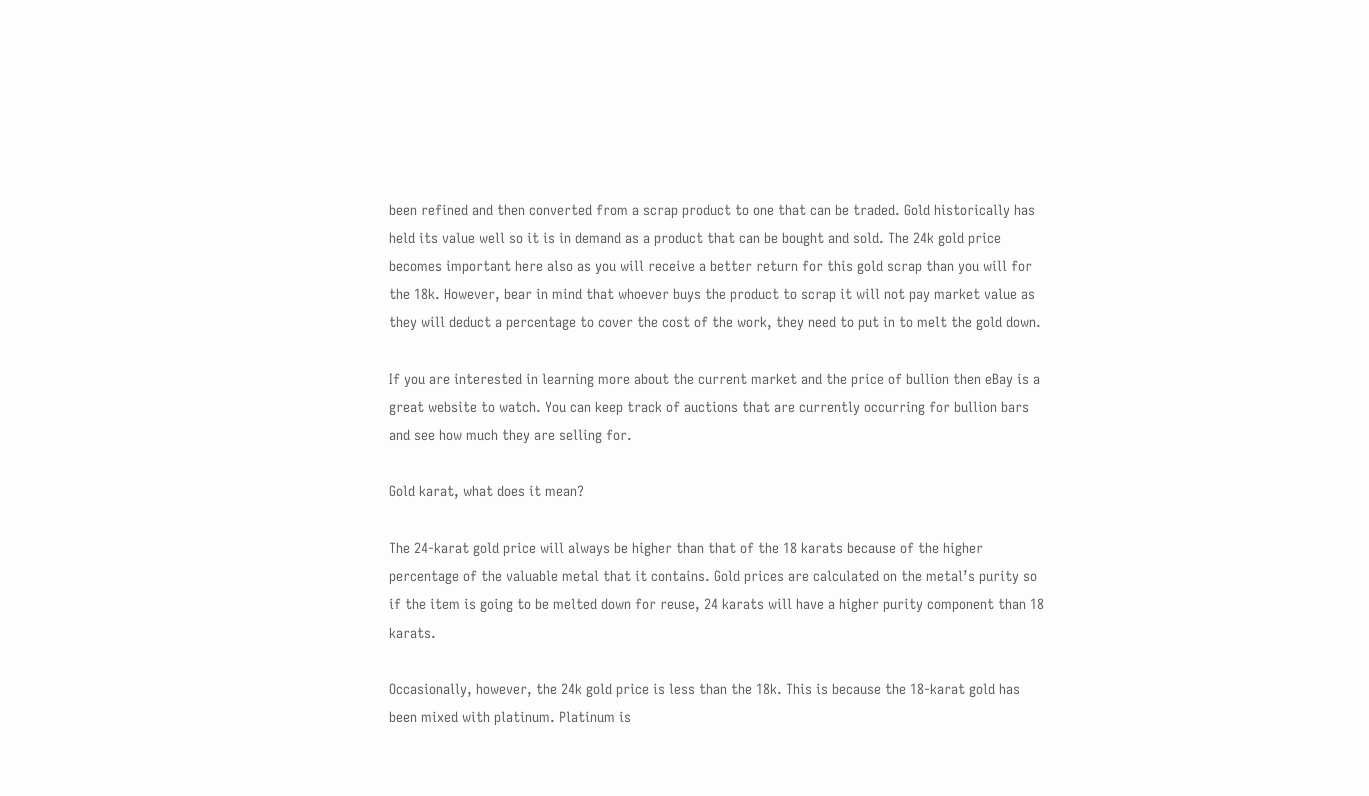been refined and then converted from a scrap product to one that can be traded. Gold historically has held its value well so it is in demand as a product that can be bought and sold. The 24k gold price becomes important here also as you will receive a better return for this gold scrap than you will for the 18k. However, bear in mind that whoever buys the product to scrap it will not pay market value as they will deduct a percentage to cover the cost of the work, they need to put in to melt the gold down.

If you are interested in learning more about the current market and the price of bullion then eBay is a great website to watch. You can keep track of auctions that are currently occurring for bullion bars and see how much they are selling for.

Gold karat, what does it mean?

The 24-karat gold price will always be higher than that of the 18 karats because of the higher percentage of the valuable metal that it contains. Gold prices are calculated on the metal’s purity so if the item is going to be melted down for reuse, 24 karats will have a higher purity component than 18 karats.

Occasionally, however, the 24k gold price is less than the 18k. This is because the 18-karat gold has been mixed with platinum. Platinum is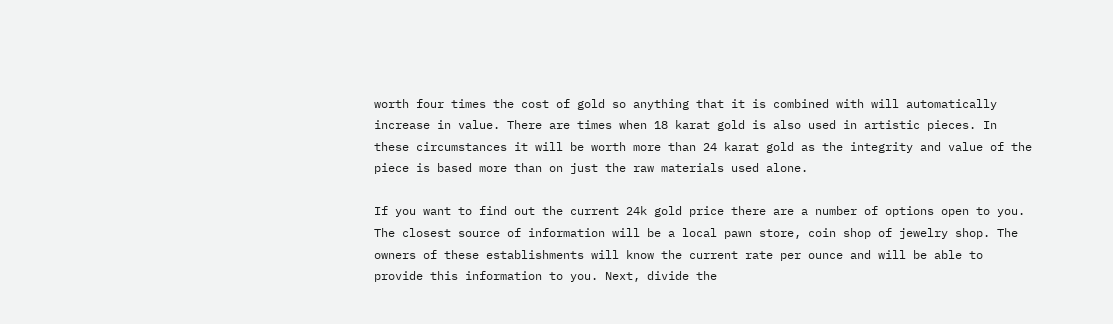worth four times the cost of gold so anything that it is combined with will automatically increase in value. There are times when 18 karat gold is also used in artistic pieces. In these circumstances it will be worth more than 24 karat gold as the integrity and value of the piece is based more than on just the raw materials used alone.

If you want to find out the current 24k gold price there are a number of options open to you. The closest source of information will be a local pawn store, coin shop of jewelry shop. The owners of these establishments will know the current rate per ounce and will be able to provide this information to you. Next, divide the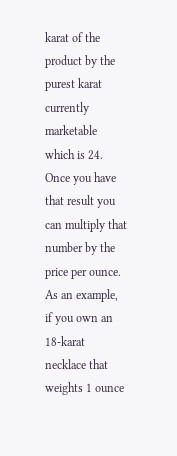karat of the product by the purest karat currently marketable which is 24. Once you have that result you can multiply that number by the price per ounce. As an example, if you own an 18-karat necklace that weights 1 ounce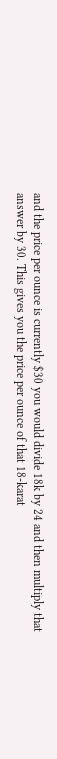and the price per ounce is currently $30 you would divide 18k by 24 and then multiply that answer by 30. This gives you the price per ounce of that 18-karat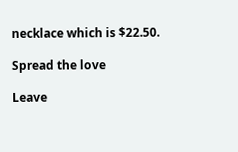necklace which is $22.50.

Spread the love

Leave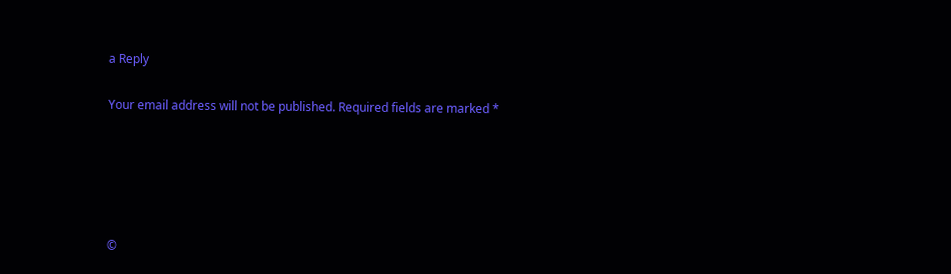a Reply

Your email address will not be published. Required fields are marked *





©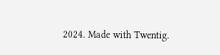2024. Made with Twentig.